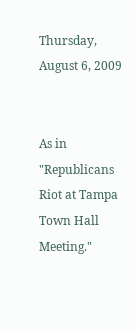Thursday, August 6, 2009


As in "Republicans Riot at Tampa Town Hall Meeting."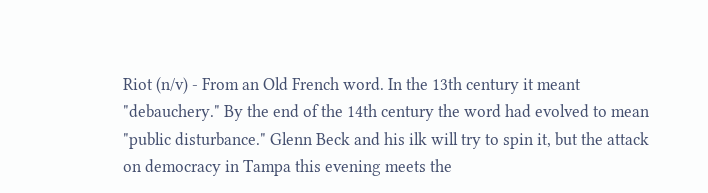Riot (n/v) - From an Old French word. In the 13th century it meant "debauchery." By the end of the 14th century the word had evolved to mean "public disturbance." Glenn Beck and his ilk will try to spin it, but the attack on democracy in Tampa this evening meets the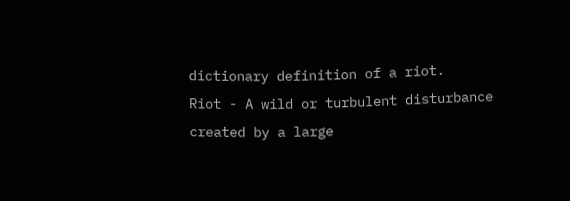dictionary definition of a riot.
Riot - A wild or turbulent disturbance created by a large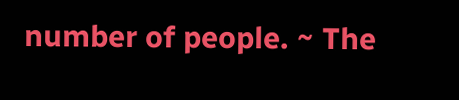number of people. ~ The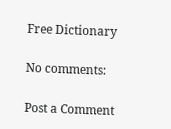Free Dictionary

No comments:

Post a Comment